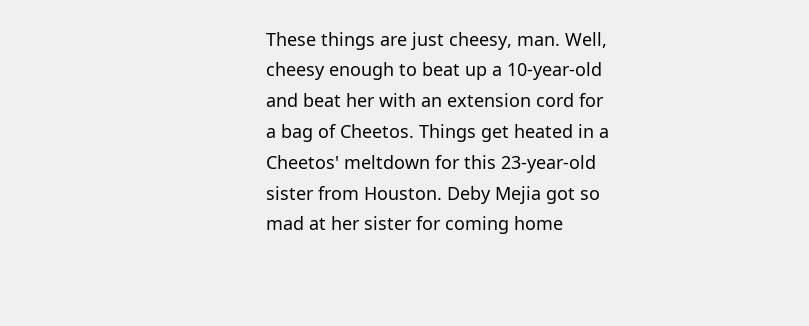These things are just cheesy, man. Well, cheesy enough to beat up a 10-year-old and beat her with an extension cord for a bag of Cheetos. Things get heated in a Cheetos' meltdown for this 23-year-old sister from Houston. Deby Mejia got so mad at her sister for coming home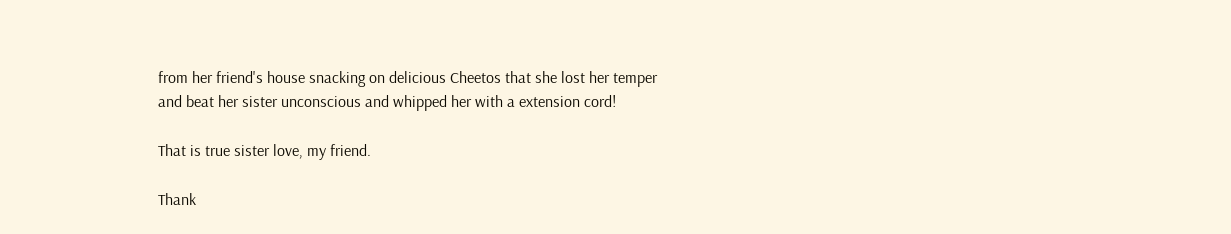from her friend's house snacking on delicious Cheetos that she lost her temper and beat her sister unconscious and whipped her with a extension cord!

That is true sister love, my friend.

Thank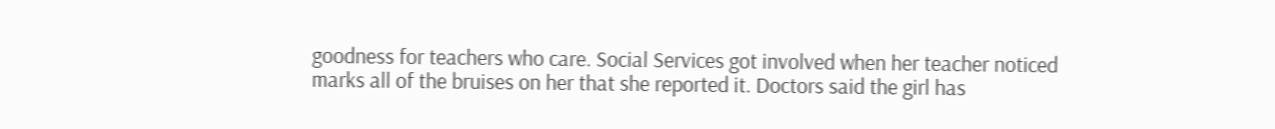goodness for teachers who care. Social Services got involved when her teacher noticed marks all of the bruises on her that she reported it. Doctors said the girl has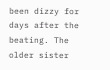been dizzy for days after the beating. The older sister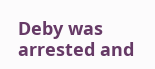Deby was arrested and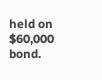held on $60,000 bond.